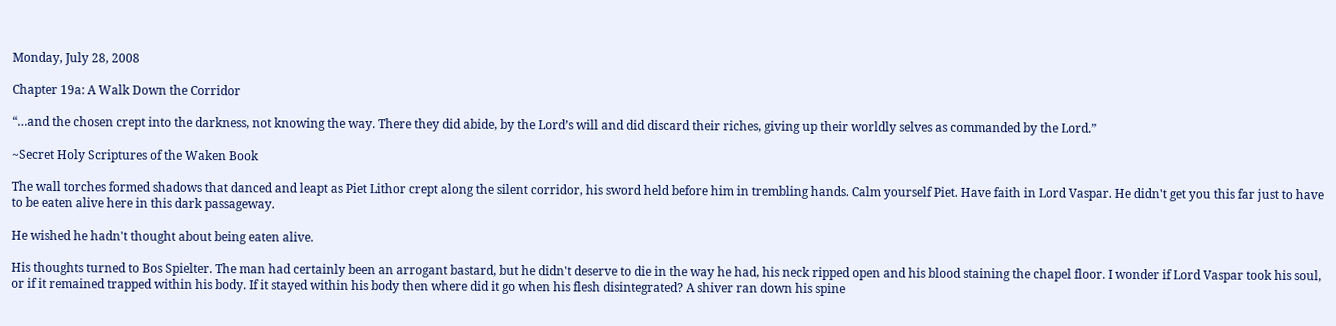Monday, July 28, 2008

Chapter 19a: A Walk Down the Corridor

“…and the chosen crept into the darkness, not knowing the way. There they did abide, by the Lord’s will and did discard their riches, giving up their worldly selves as commanded by the Lord.”

~Secret Holy Scriptures of the Waken Book

The wall torches formed shadows that danced and leapt as Piet Lithor crept along the silent corridor, his sword held before him in trembling hands. Calm yourself Piet. Have faith in Lord Vaspar. He didn't get you this far just to have to be eaten alive here in this dark passageway.

He wished he hadn't thought about being eaten alive.

His thoughts turned to Bos Spielter. The man had certainly been an arrogant bastard, but he didn't deserve to die in the way he had, his neck ripped open and his blood staining the chapel floor. I wonder if Lord Vaspar took his soul, or if it remained trapped within his body. If it stayed within his body then where did it go when his flesh disintegrated? A shiver ran down his spine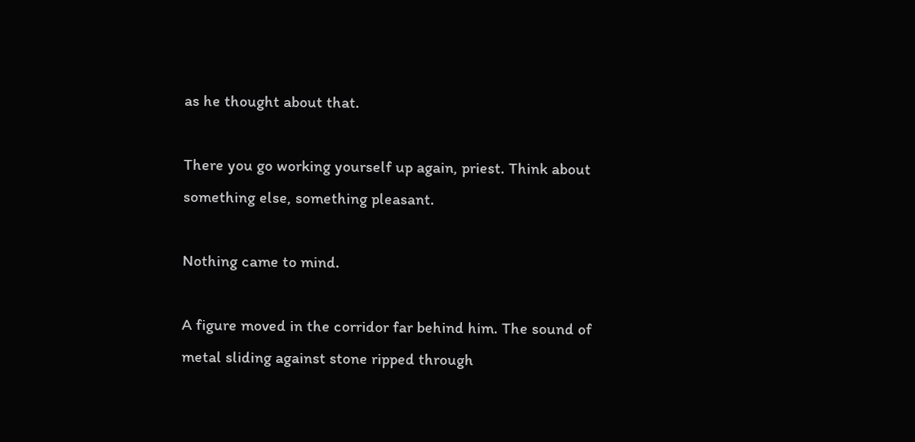as he thought about that.

There you go working yourself up again, priest. Think about something else, something pleasant.

Nothing came to mind.

A figure moved in the corridor far behind him. The sound of metal sliding against stone ripped through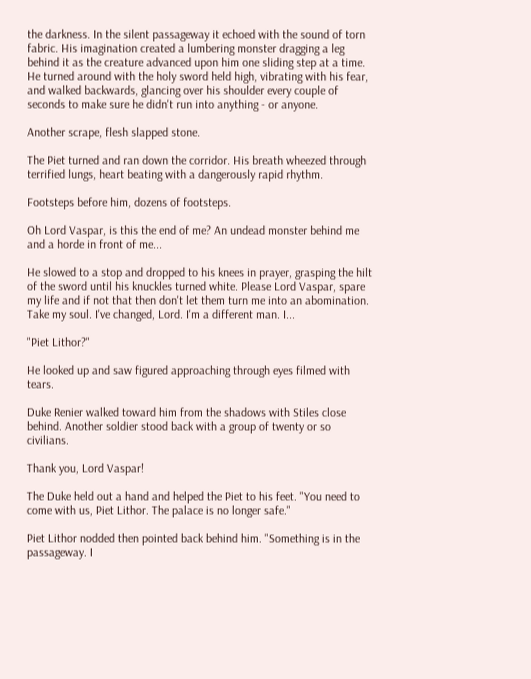the darkness. In the silent passageway it echoed with the sound of torn fabric. His imagination created a lumbering monster dragging a leg behind it as the creature advanced upon him one sliding step at a time. He turned around with the holy sword held high, vibrating with his fear, and walked backwards, glancing over his shoulder every couple of seconds to make sure he didn't run into anything - or anyone.

Another scrape, flesh slapped stone.

The Piet turned and ran down the corridor. His breath wheezed through terrified lungs, heart beating with a dangerously rapid rhythm.

Footsteps before him, dozens of footsteps.

Oh Lord Vaspar, is this the end of me? An undead monster behind me and a horde in front of me...

He slowed to a stop and dropped to his knees in prayer, grasping the hilt of the sword until his knuckles turned white. Please Lord Vaspar, spare my life and if not that then don't let them turn me into an abomination. Take my soul. I've changed, Lord. I'm a different man. I...

"Piet Lithor?"

He looked up and saw figured approaching through eyes filmed with tears.

Duke Renier walked toward him from the shadows with Stiles close behind. Another soldier stood back with a group of twenty or so civilians.

Thank you, Lord Vaspar!

The Duke held out a hand and helped the Piet to his feet. "You need to come with us, Piet Lithor. The palace is no longer safe."

Piet Lithor nodded then pointed back behind him. "Something is in the passageway. I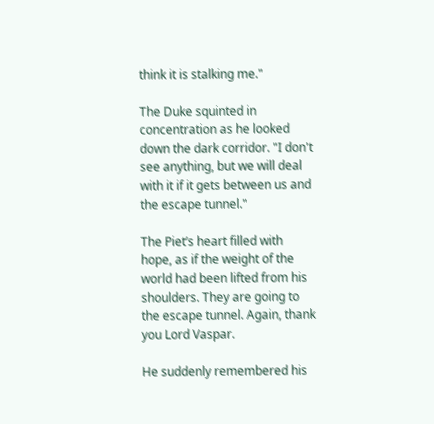think it is stalking me."

The Duke squinted in concentration as he looked down the dark corridor. "I don't see anything, but we will deal with it if it gets between us and the escape tunnel."

The Piet’s heart filled with hope, as if the weight of the world had been lifted from his shoulders. They are going to the escape tunnel. Again, thank you Lord Vaspar.

He suddenly remembered his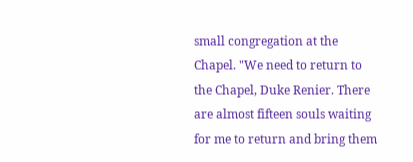small congregation at the Chapel. "We need to return to the Chapel, Duke Renier. There are almost fifteen souls waiting for me to return and bring them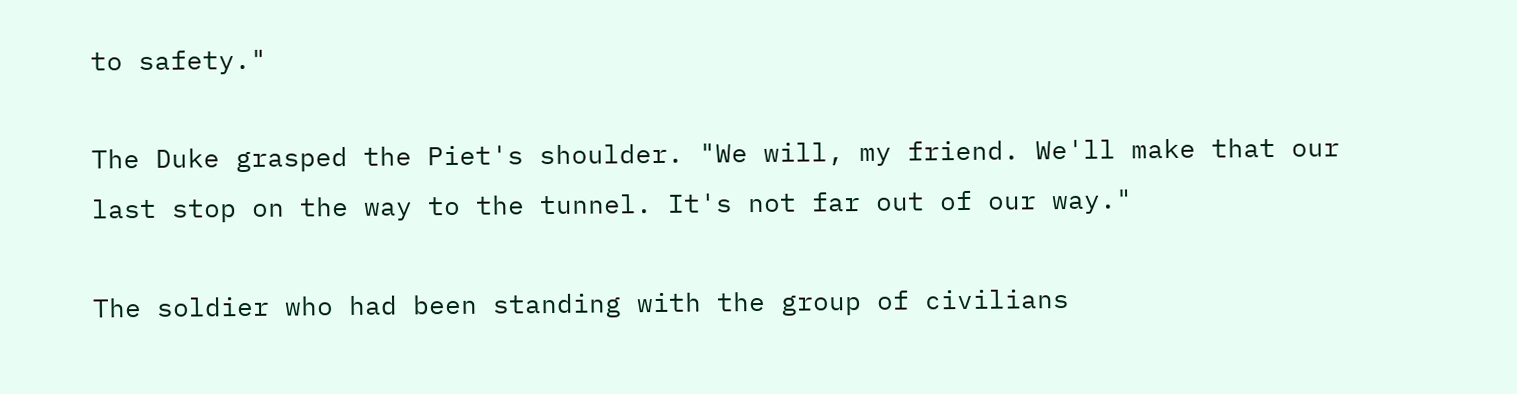to safety."

The Duke grasped the Piet's shoulder. "We will, my friend. We'll make that our last stop on the way to the tunnel. It's not far out of our way."

The soldier who had been standing with the group of civilians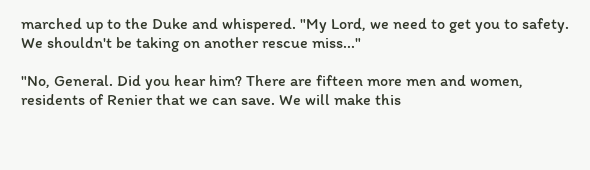marched up to the Duke and whispered. "My Lord, we need to get you to safety. We shouldn't be taking on another rescue miss..."

"No, General. Did you hear him? There are fifteen more men and women, residents of Renier that we can save. We will make this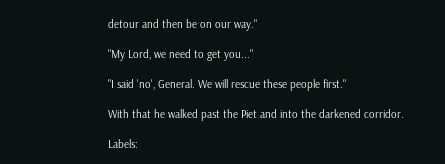detour and then be on our way."

"My Lord, we need to get you..."

"I said 'no', General. We will rescue these people first."

With that he walked past the Piet and into the darkened corridor.

Labels: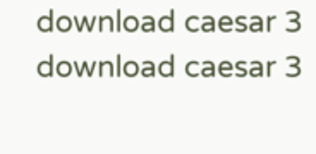download caesar 3 download caesar 3